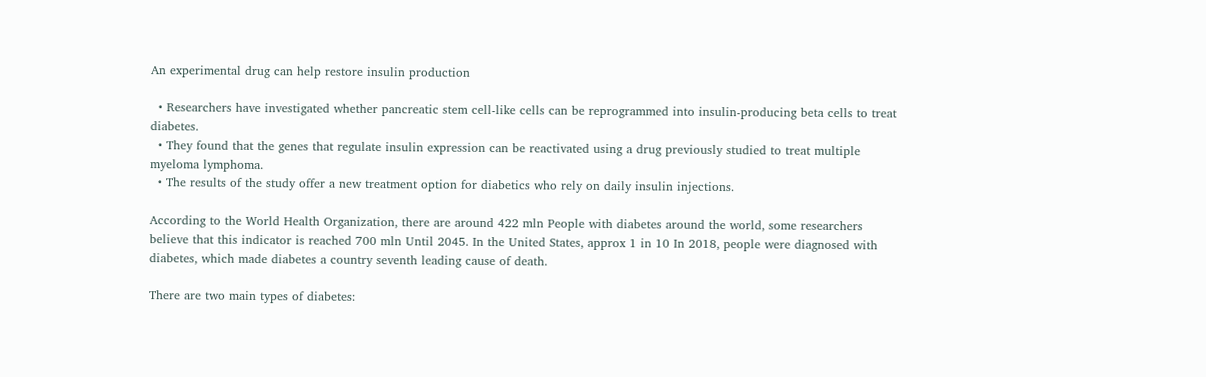An experimental drug can help restore insulin production

  • Researchers have investigated whether pancreatic stem cell-like cells can be reprogrammed into insulin-producing beta cells to treat diabetes.
  • They found that the genes that regulate insulin expression can be reactivated using a drug previously studied to treat multiple myeloma lymphoma.
  • The results of the study offer a new treatment option for diabetics who rely on daily insulin injections.

According to the World Health Organization, there are around 422 mln People with diabetes around the world, some researchers believe that this indicator is reached 700 mln Until 2045. In the United States, approx 1 in 10 In 2018, people were diagnosed with diabetes, which made diabetes a country seventh leading cause of death.

There are two main types of diabetes: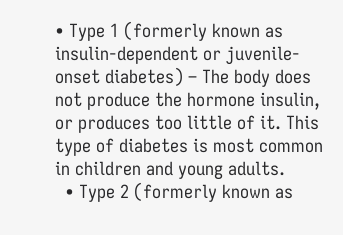• Type 1 (formerly known as insulin-dependent or juvenile-onset diabetes) – The body does not produce the hormone insulin, or produces too little of it. This type of diabetes is most common in children and young adults.
  • Type 2 (formerly known as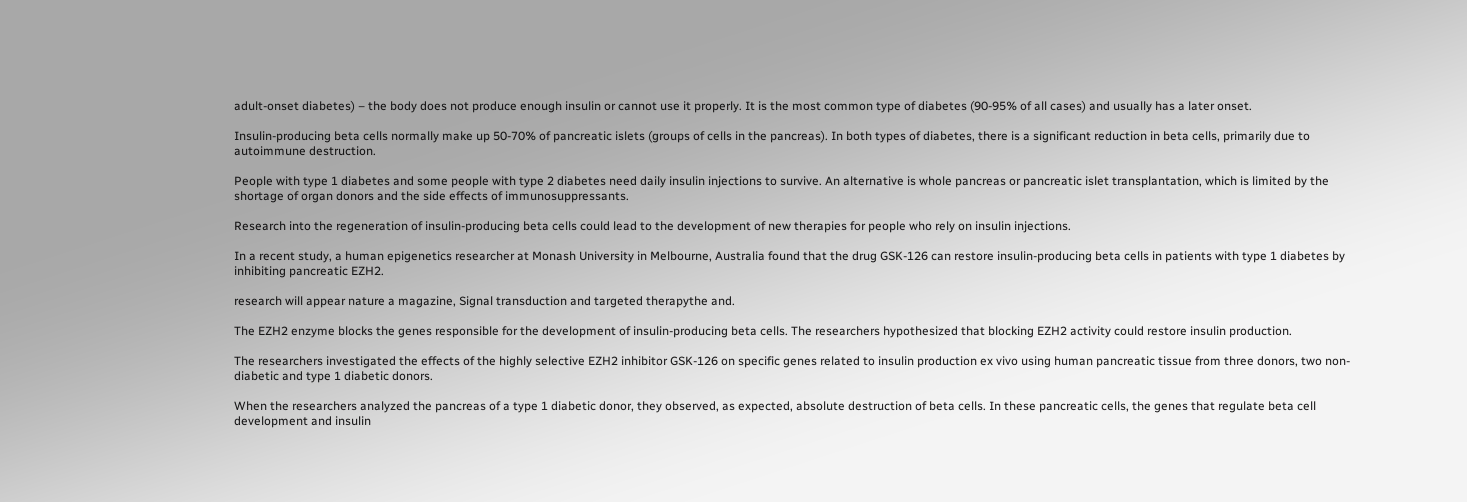adult-onset diabetes) – the body does not produce enough insulin or cannot use it properly. It is the most common type of diabetes (90-95% of all cases) and usually has a later onset.

Insulin-producing beta cells normally make up 50-70% of pancreatic islets (groups of cells in the pancreas). In both types of diabetes, there is a significant reduction in beta cells, primarily due to autoimmune destruction.

People with type 1 diabetes and some people with type 2 diabetes need daily insulin injections to survive. An alternative is whole pancreas or pancreatic islet transplantation, which is limited by the shortage of organ donors and the side effects of immunosuppressants.

Research into the regeneration of insulin-producing beta cells could lead to the development of new therapies for people who rely on insulin injections.

In a recent study, a human epigenetics researcher at Monash University in Melbourne, Australia found that the drug GSK-126 can restore insulin-producing beta cells in patients with type 1 diabetes by inhibiting pancreatic EZH2.

research will appear nature a magazine, Signal transduction and targeted therapythe and.

The EZH2 enzyme blocks the genes responsible for the development of insulin-producing beta cells. The researchers hypothesized that blocking EZH2 activity could restore insulin production.

The researchers investigated the effects of the highly selective EZH2 inhibitor GSK-126 on specific genes related to insulin production ex vivo using human pancreatic tissue from three donors, two non-diabetic and type 1 diabetic donors.

When the researchers analyzed the pancreas of a type 1 diabetic donor, they observed, as expected, absolute destruction of beta cells. In these pancreatic cells, the genes that regulate beta cell development and insulin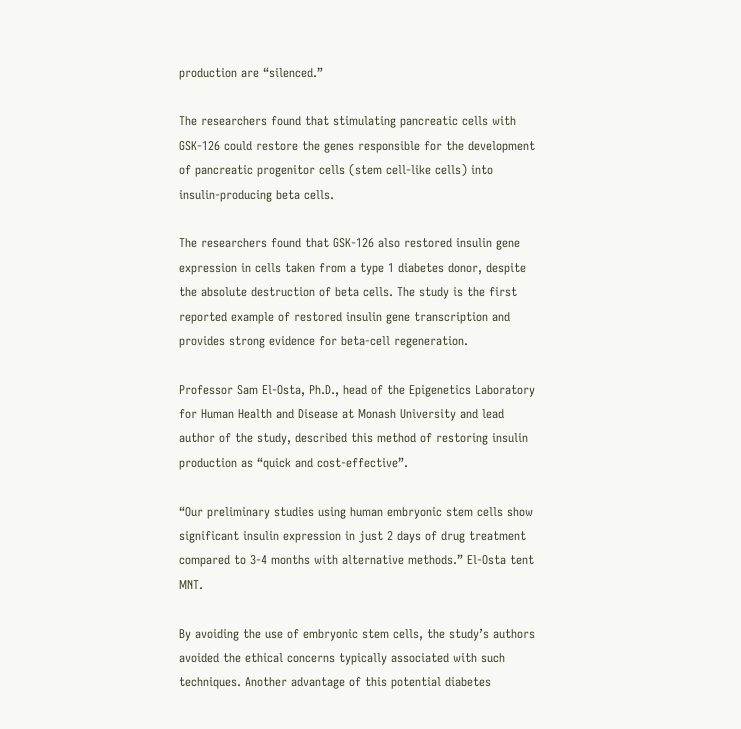production are “silenced.”

The researchers found that stimulating pancreatic cells with GSK-126 could restore the genes responsible for the development of pancreatic progenitor cells (stem cell-like cells) into insulin-producing beta cells.

The researchers found that GSK-126 also restored insulin gene expression in cells taken from a type 1 diabetes donor, despite the absolute destruction of beta cells. The study is the first reported example of restored insulin gene transcription and provides strong evidence for beta-cell regeneration.

Professor Sam El-Osta, Ph.D., head of the Epigenetics Laboratory for Human Health and Disease at Monash University and lead author of the study, described this method of restoring insulin production as “quick and cost-effective”.

“Our preliminary studies using human embryonic stem cells show significant insulin expression in just 2 days of drug treatment compared to 3-4 months with alternative methods.” El-Osta tent MNT.

By avoiding the use of embryonic stem cells, the study’s authors avoided the ethical concerns typically associated with such techniques. Another advantage of this potential diabetes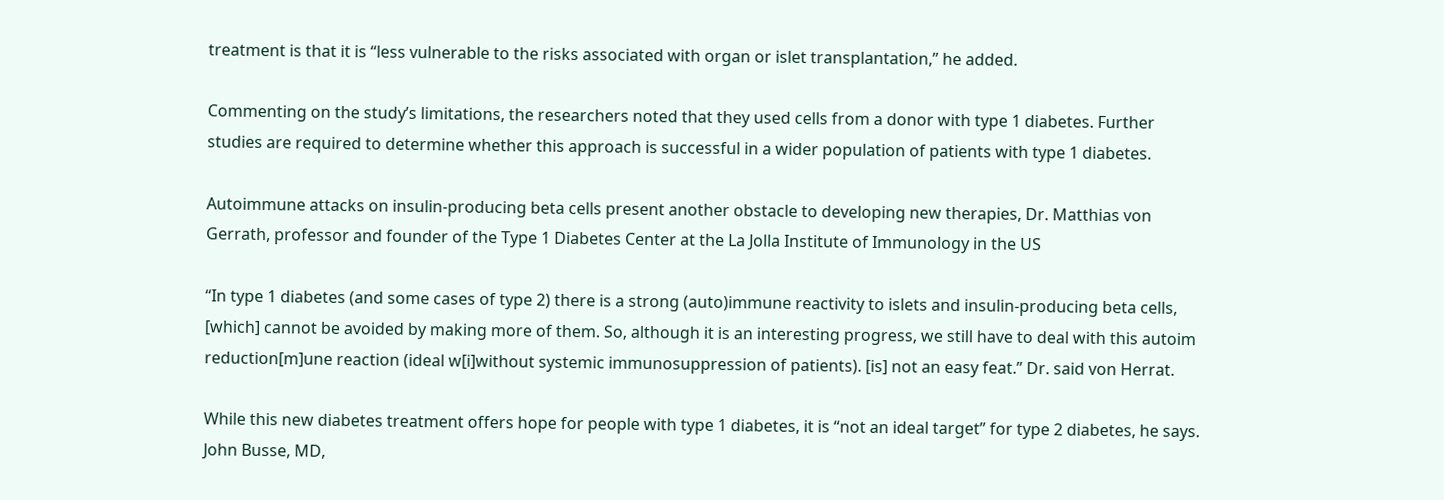treatment is that it is “less vulnerable to the risks associated with organ or islet transplantation,” he added.

Commenting on the study’s limitations, the researchers noted that they used cells from a donor with type 1 diabetes. Further studies are required to determine whether this approach is successful in a wider population of patients with type 1 diabetes.

Autoimmune attacks on insulin-producing beta cells present another obstacle to developing new therapies, Dr. Matthias von Gerrath, professor and founder of the Type 1 Diabetes Center at the La Jolla Institute of Immunology in the US

“In type 1 diabetes (and some cases of type 2) there is a strong (auto)immune reactivity to islets and insulin-producing beta cells, [which] cannot be avoided by making more of them. So, although it is an interesting progress, we still have to deal with this autoim reduction[m]une reaction (ideal w[i]without systemic immunosuppression of patients). [is] not an easy feat.” Dr. said von Herrat.

While this new diabetes treatment offers hope for people with type 1 diabetes, it is “not an ideal target” for type 2 diabetes, he says. John Busse, MD,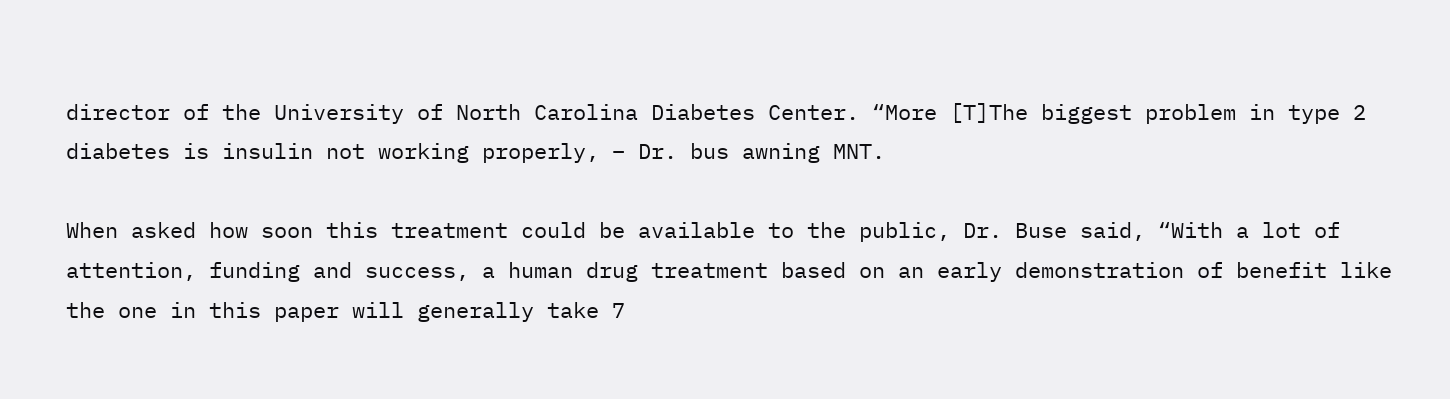director of the University of North Carolina Diabetes Center. “More [T]The biggest problem in type 2 diabetes is insulin not working properly, – Dr. bus awning MNT.

When asked how soon this treatment could be available to the public, Dr. Buse said, “With a lot of attention, funding and success, a human drug treatment based on an early demonstration of benefit like the one in this paper will generally take 7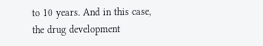to 10 years. And in this case, the drug development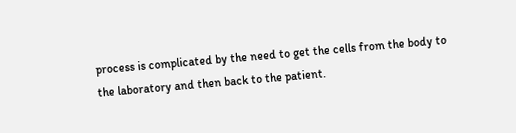process is complicated by the need to get the cells from the body to the laboratory and then back to the patient.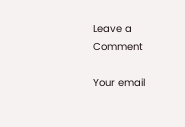Leave a Comment

Your email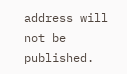address will not be published.